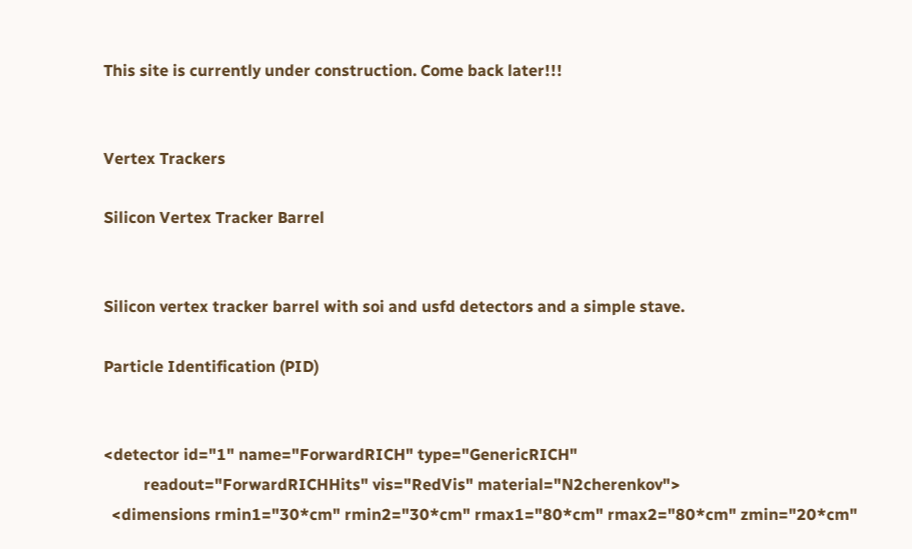This site is currently under construction. Come back later!!!


Vertex Trackers

Silicon Vertex Tracker Barrel


Silicon vertex tracker barrel with soi and usfd detectors and a simple stave.

Particle Identification (PID)


<detector id="1" name="ForwardRICH" type="GenericRICH"
          readout="ForwardRICHHits" vis="RedVis" material="N2cherenkov">
  <dimensions rmin1="30*cm" rmin2="30*cm" rmax1="80*cm" rmax2="80*cm" zmin="20*cm"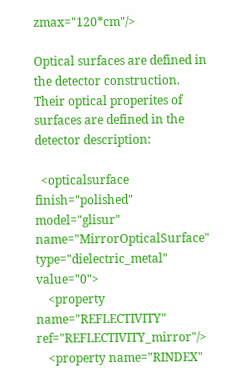zmax="120*cm"/>

Optical surfaces are defined in the detector construction. Their optical properites of surfaces are defined in the detector description:

  <opticalsurface finish="polished" model="glisur" name="MirrorOpticalSurface" type="dielectric_metal" value="0">
    <property name="REFLECTIVITY" ref="REFLECTIVITY_mirror"/>
    <property name="RINDEX"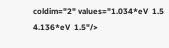coldim="2" values="1.034*eV  1.5   4.136*eV  1.5"/>